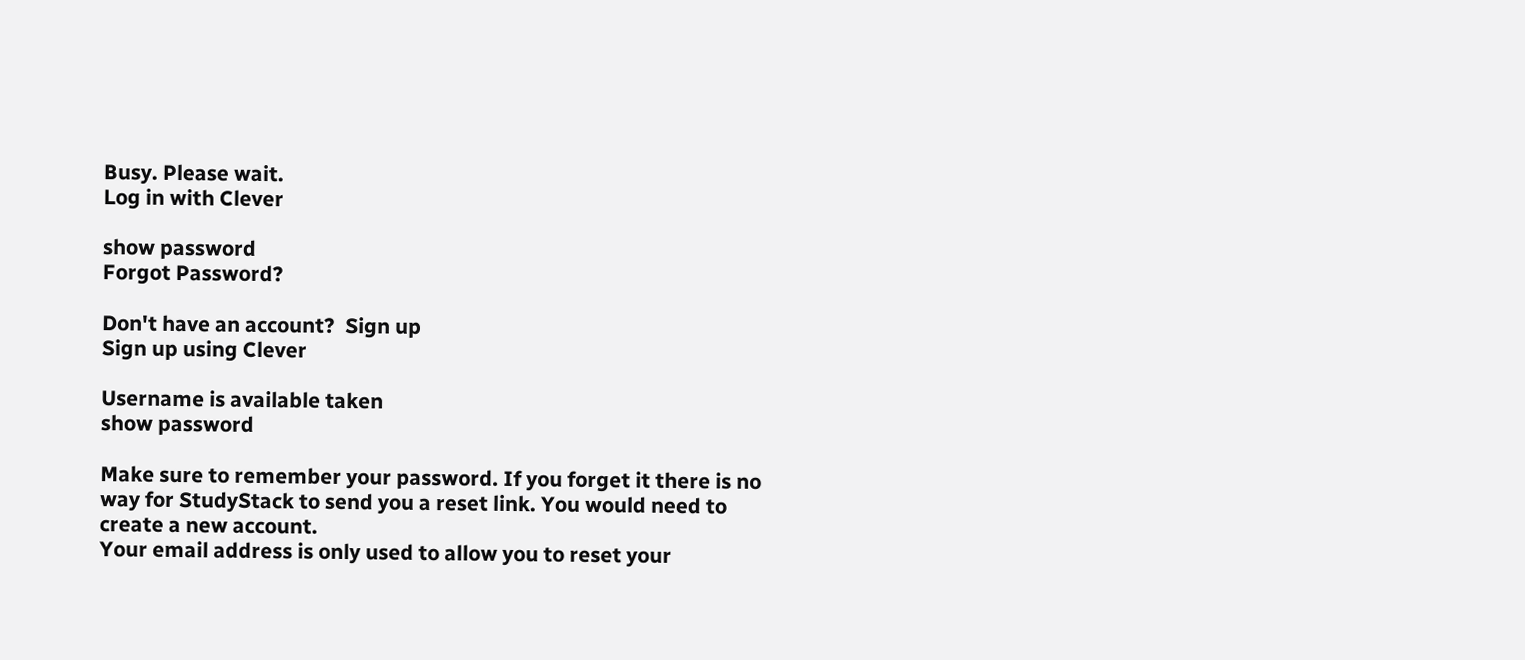Busy. Please wait.
Log in with Clever

show password
Forgot Password?

Don't have an account?  Sign up
Sign up using Clever

Username is available taken
show password

Make sure to remember your password. If you forget it there is no way for StudyStack to send you a reset link. You would need to create a new account.
Your email address is only used to allow you to reset your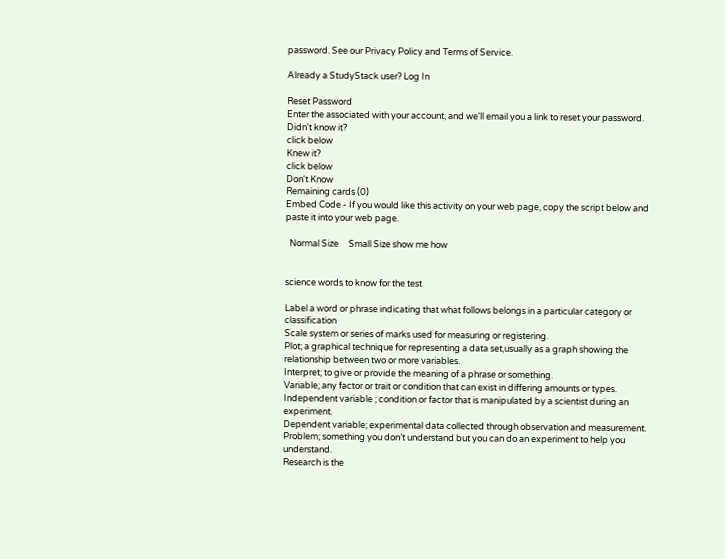password. See our Privacy Policy and Terms of Service.

Already a StudyStack user? Log In

Reset Password
Enter the associated with your account, and we'll email you a link to reset your password.
Didn't know it?
click below
Knew it?
click below
Don't Know
Remaining cards (0)
Embed Code - If you would like this activity on your web page, copy the script below and paste it into your web page.

  Normal Size     Small Size show me how


science words to know for the test

Label a word or phrase indicating that what follows belongs in a particular category or classification
Scale system or series of marks used for measuring or registering.
Plot; a graphical technique for representing a data set,usually as a graph showing the relationship between two or more variables.
Interpret; to give or provide the meaning of a phrase or something.
Variable; any factor or trait or condition that can exist in differing amounts or types.
Independent variable ; condition or factor that is manipulated by a scientist during an experiment.
Dependent variable; experimental data collected through observation and measurement.
Problem; something you don’t understand but you can do an experiment to help you understand.
Research is the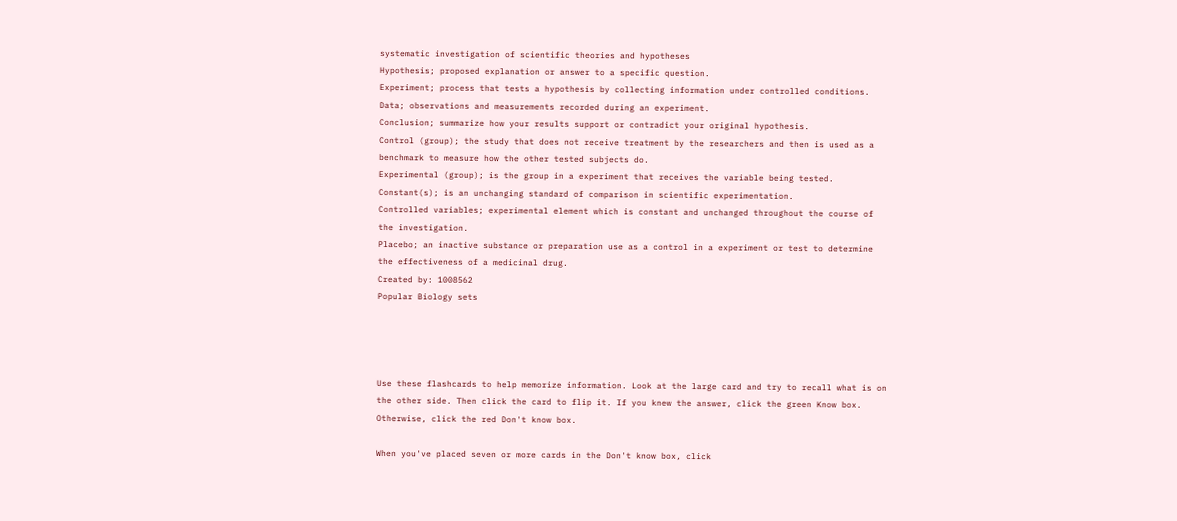systematic investigation of scientific theories and hypotheses
Hypothesis; proposed explanation or answer to a specific question.
Experiment; process that tests a hypothesis by collecting information under controlled conditions.
Data; observations and measurements recorded during an experiment.
Conclusion; summarize how your results support or contradict your original hypothesis.
Control (group); the study that does not receive treatment by the researchers and then is used as a benchmark to measure how the other tested subjects do.
Experimental (group); is the group in a experiment that receives the variable being tested.
Constant(s); is an unchanging standard of comparison in scientific experimentation.
Controlled variables; experimental element which is constant and unchanged throughout the course of the investigation.
Placebo; an inactive substance or preparation use as a control in a experiment or test to determine the effectiveness of a medicinal drug.
Created by: 1008562
Popular Biology sets




Use these flashcards to help memorize information. Look at the large card and try to recall what is on the other side. Then click the card to flip it. If you knew the answer, click the green Know box. Otherwise, click the red Don't know box.

When you've placed seven or more cards in the Don't know box, click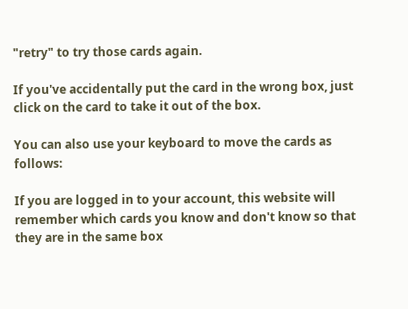"retry" to try those cards again.

If you've accidentally put the card in the wrong box, just click on the card to take it out of the box.

You can also use your keyboard to move the cards as follows:

If you are logged in to your account, this website will remember which cards you know and don't know so that they are in the same box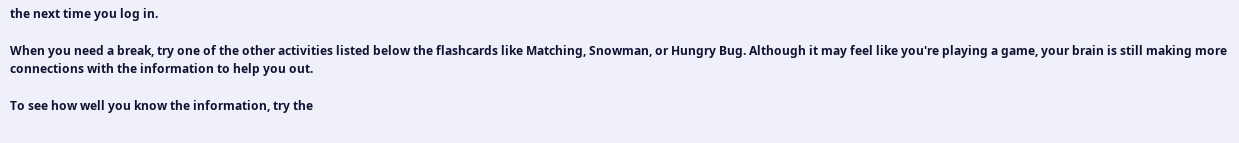the next time you log in.

When you need a break, try one of the other activities listed below the flashcards like Matching, Snowman, or Hungry Bug. Although it may feel like you're playing a game, your brain is still making more connections with the information to help you out.

To see how well you know the information, try the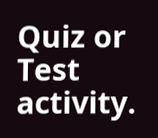Quiz or Test activity.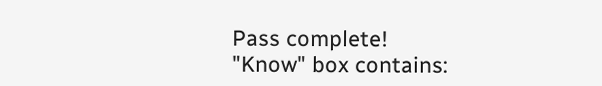Pass complete!
"Know" box contains: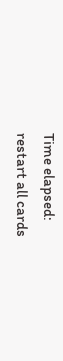Time elapsed:
restart all cards